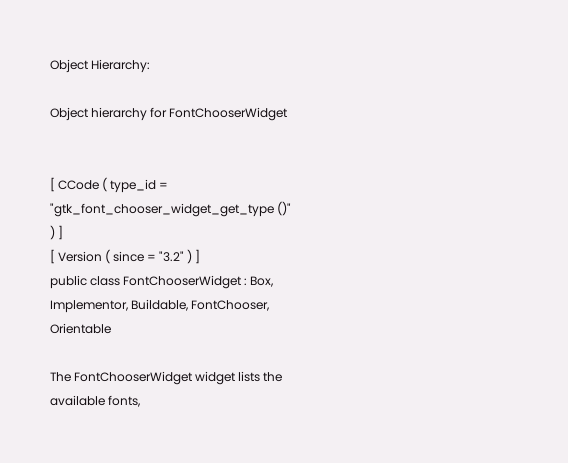Object Hierarchy:

Object hierarchy for FontChooserWidget


[ CCode ( type_id = "gtk_font_chooser_widget_get_type ()" ) ]
[ Version ( since = "3.2" ) ]
public class FontChooserWidget : Box, Implementor, Buildable, FontChooser, Orientable

The FontChooserWidget widget lists the available fonts,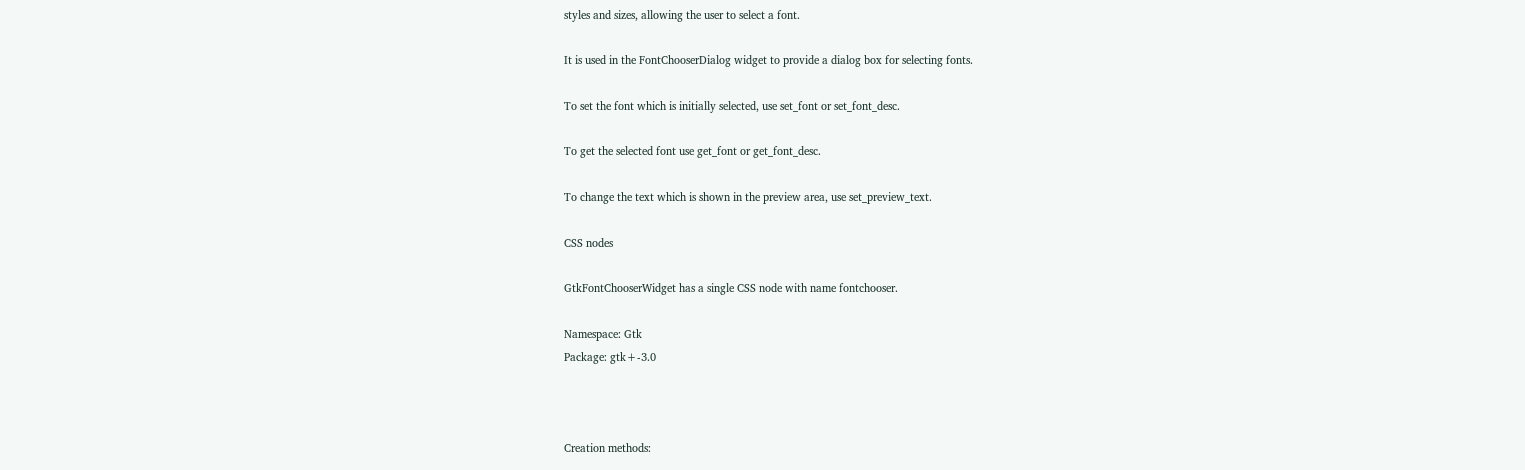styles and sizes, allowing the user to select a font.

It is used in the FontChooserDialog widget to provide a dialog box for selecting fonts.

To set the font which is initially selected, use set_font or set_font_desc.

To get the selected font use get_font or get_font_desc.

To change the text which is shown in the preview area, use set_preview_text.

CSS nodes

GtkFontChooserWidget has a single CSS node with name fontchooser.

Namespace: Gtk
Package: gtk+-3.0



Creation methods: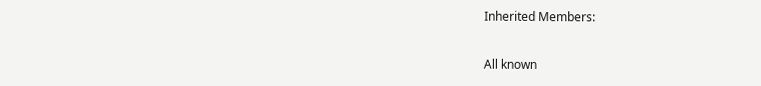Inherited Members:

All known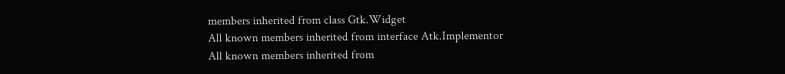members inherited from class Gtk.Widget
All known members inherited from interface Atk.Implementor
All known members inherited from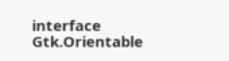interface Gtk.Orientable